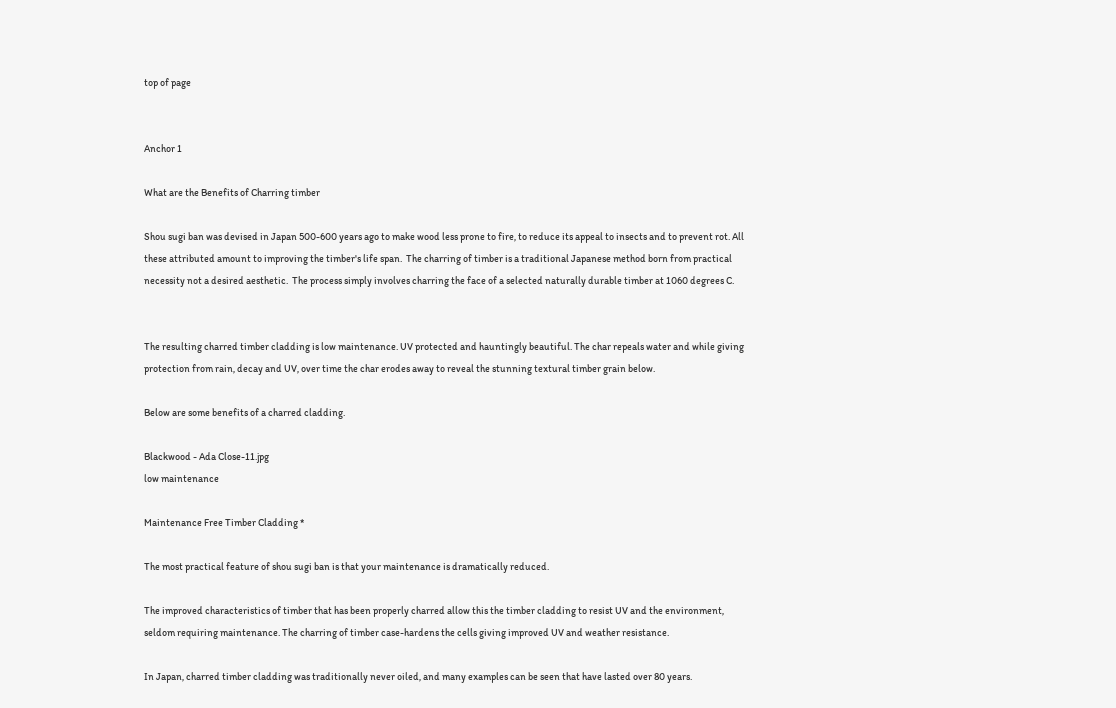top of page


Anchor 1

What are the Benefits of Charring timber

Shou sugi ban was devised in Japan 500-600 years ago to make wood less prone to fire, to reduce its appeal to insects and to prevent rot. All these attributed amount to improving the timber's life span.  The charring of timber is a traditional Japanese method born from practical necessity not a desired aesthetic.  The process simply involves charring the face of a selected naturally durable timber at 1060 degrees C.


The resulting charred timber cladding is low maintenance. UV protected and hauntingly beautiful. The char repeals water and while giving protection from rain, decay and UV, over time the char erodes away to reveal the stunning textural timber grain below.

Below are some benefits of a charred cladding.

Blackwood - Ada Close-11.jpg
low maintenance

Maintenance Free Timber Cladding *

The most practical feature of shou sugi ban is that your maintenance is dramatically reduced.

The improved characteristics of timber that has been properly charred allow this the timber cladding to resist UV and the environment, seldom requiring maintenance. The charring of timber case-hardens the cells giving improved UV and weather resistance.

In Japan, charred timber cladding was traditionally never oiled, and many examples can be seen that have lasted over 80 years.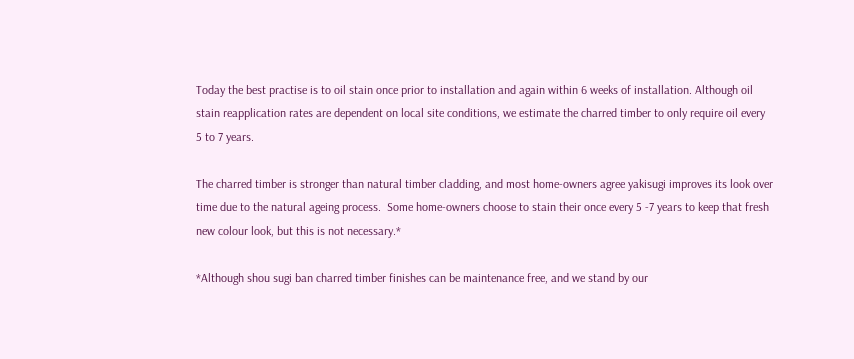Today the best practise is to oil stain once prior to installation and again within 6 weeks of installation. Although oil stain reapplication rates are dependent on local site conditions, we estimate the charred timber to only require oil every 5 to 7 years.

The charred timber is stronger than natural timber cladding, and most home-owners agree yakisugi improves its look over time due to the natural ageing process.  Some home-owners choose to stain their once every 5 -7 years to keep that fresh new colour look, but this is not necessary.*

*Although shou sugi ban charred timber finishes can be maintenance free, and we stand by our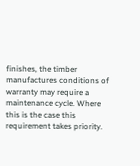finishes, the timber manufactures conditions of warranty may require a maintenance cycle. Where this is the case this requirement takes priority.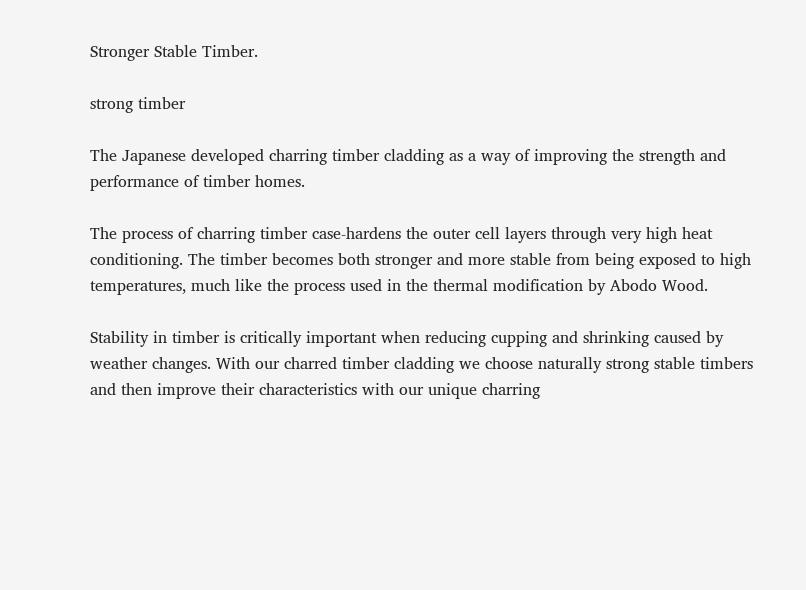Stronger Stable Timber.

strong timber

The Japanese developed charring timber cladding as a way of improving the strength and performance of timber homes.

The process of charring timber case-hardens the outer cell layers through very high heat conditioning. The timber becomes both stronger and more stable from being exposed to high temperatures, much like the process used in the thermal modification by Abodo Wood.

Stability in timber is critically important when reducing cupping and shrinking caused by weather changes. With our charred timber cladding we choose naturally strong stable timbers and then improve their characteristics with our unique charring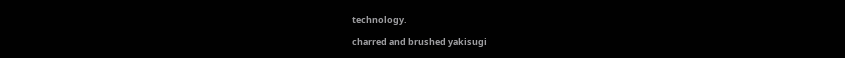technology.

charred and brushed yakisugi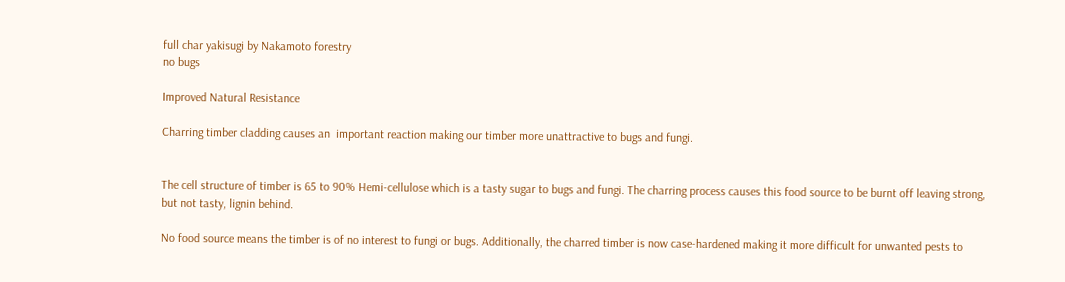full char yakisugi by Nakamoto forestry
no bugs

Improved Natural Resistance

Charring timber cladding causes an  important reaction making our timber more unattractive to bugs and fungi.


The cell structure of timber is 65 to 90% Hemi-cellulose which is a tasty sugar to bugs and fungi. The charring process causes this food source to be burnt off leaving strong, but not tasty, lignin behind.

No food source means the timber is of no interest to fungi or bugs. Additionally, the charred timber is now case-hardened making it more difficult for unwanted pests to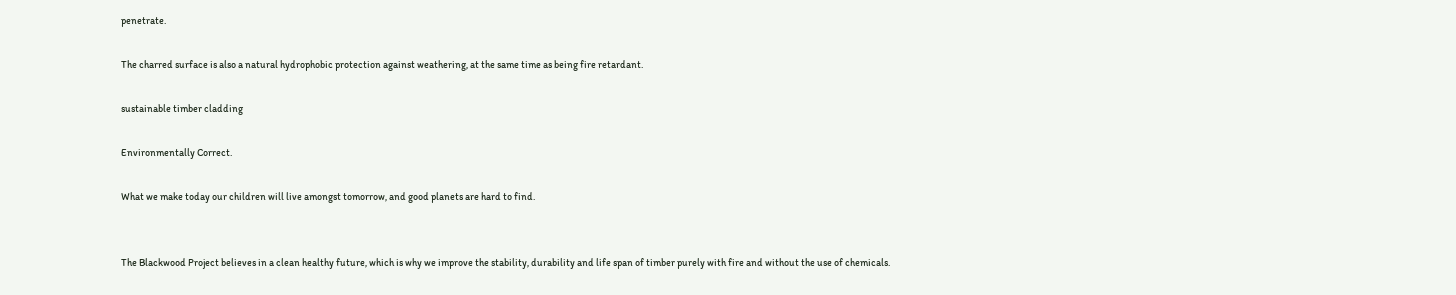penetrate.

The charred surface is also a natural hydrophobic protection against weathering, at the same time as being fire retardant.

sustainable timber cladding

Environmentally Correct.

What we make today our children will live amongst tomorrow, and good planets are hard to find.


The Blackwood Project believes in a clean healthy future, which is why we improve the stability, durability and life span of timber purely with fire and without the use of chemicals.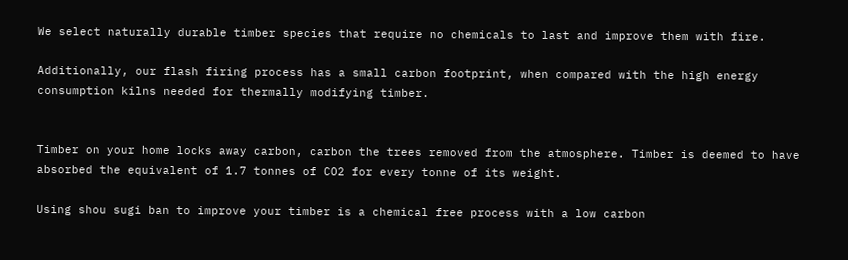We select naturally durable timber species that require no chemicals to last and improve them with fire.

Additionally, our flash firing process has a small carbon footprint, when compared with the high energy consumption kilns needed for thermally modifying timber.


Timber on your home locks away carbon, carbon the trees removed from the atmosphere. Timber is deemed to have absorbed the equivalent of 1.7 tonnes of CO2 for every tonne of its weight.

Using shou sugi ban to improve your timber is a chemical free process with a low carbon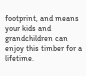footprint, and means your kids and grandchildren can enjoy this timber for a lifetime.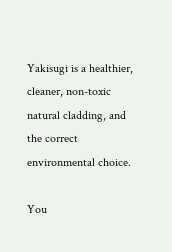Yakisugi is a healthier, cleaner, non-toxic natural cladding, and the correct environmental choice.

You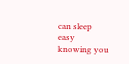can sleep easy knowing you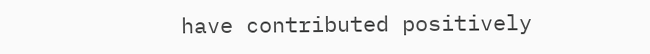have contributed positively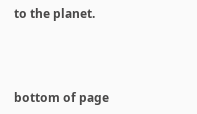to the planet.



bottom of page